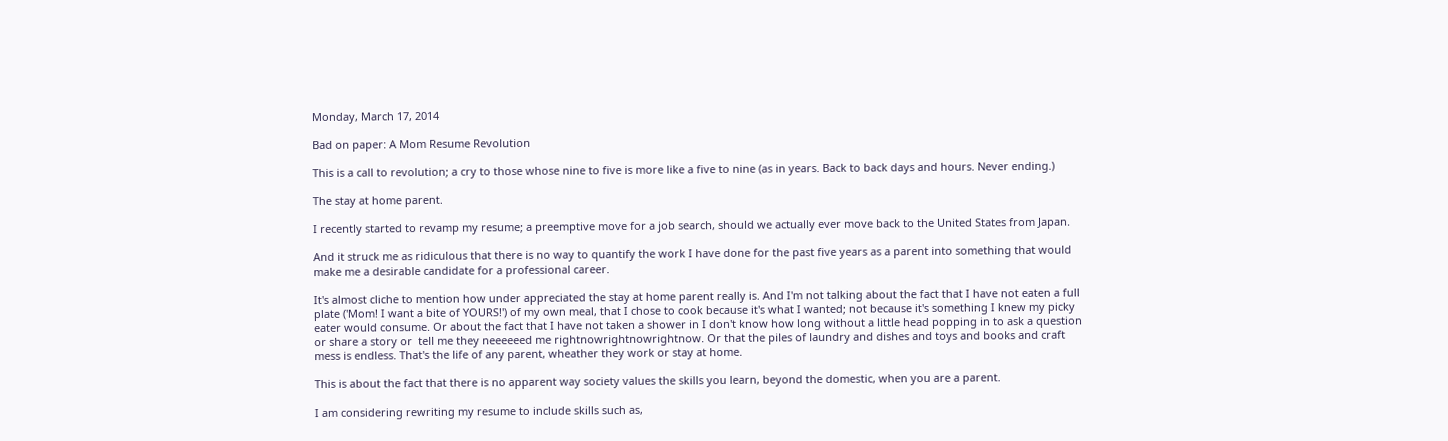Monday, March 17, 2014

Bad on paper: A Mom Resume Revolution

This is a call to revolution; a cry to those whose nine to five is more like a five to nine (as in years. Back to back days and hours. Never ending.)

The stay at home parent.

I recently started to revamp my resume; a preemptive move for a job search, should we actually ever move back to the United States from Japan.

And it struck me as ridiculous that there is no way to quantify the work I have done for the past five years as a parent into something that would make me a desirable candidate for a professional career.

It's almost cliche to mention how under appreciated the stay at home parent really is. And I'm not talking about the fact that I have not eaten a full plate ('Mom! I want a bite of YOURS!') of my own meal, that I chose to cook because it's what I wanted; not because it's something I knew my picky eater would consume. Or about the fact that I have not taken a shower in I don't know how long without a little head popping in to ask a question or share a story or  tell me they neeeeeed me rightnowrightnowrightnow. Or that the piles of laundry and dishes and toys and books and craft mess is endless. That's the life of any parent, wheather they work or stay at home.

This is about the fact that there is no apparent way society values the skills you learn, beyond the domestic, when you are a parent.

I am considering rewriting my resume to include skills such as,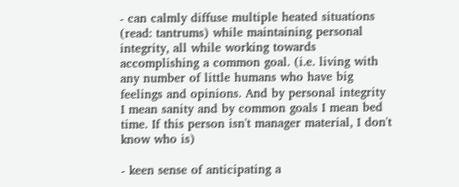- can calmly diffuse multiple heated situations (read: tantrums) while maintaining personal integrity, all while working towards accomplishing a common goal. (i.e. living with any number of little humans who have big feelings and opinions. And by personal integrity I mean sanity and by common goals I mean bed time. If this person isn't manager material, I don't know who is)

- keen sense of anticipating a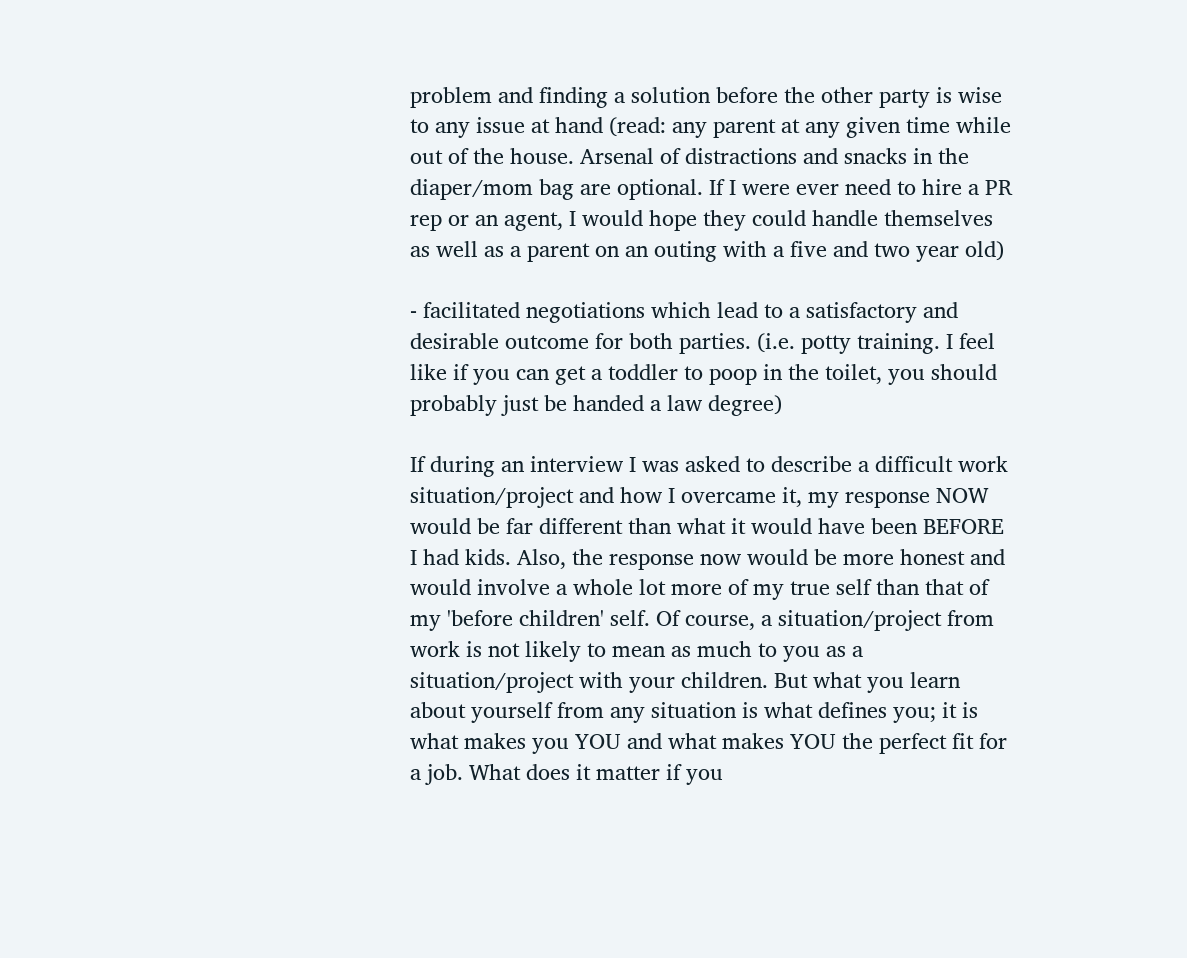problem and finding a solution before the other party is wise to any issue at hand (read: any parent at any given time while out of the house. Arsenal of distractions and snacks in the diaper/mom bag are optional. If I were ever need to hire a PR rep or an agent, I would hope they could handle themselves as well as a parent on an outing with a five and two year old)

- facilitated negotiations which lead to a satisfactory and desirable outcome for both parties. (i.e. potty training. I feel like if you can get a toddler to poop in the toilet, you should probably just be handed a law degree)

If during an interview I was asked to describe a difficult work situation/project and how I overcame it, my response NOW would be far different than what it would have been BEFORE I had kids. Also, the response now would be more honest and would involve a whole lot more of my true self than that of my 'before children' self. Of course, a situation/project from work is not likely to mean as much to you as a situation/project with your children. But what you learn about yourself from any situation is what defines you; it is what makes you YOU and what makes YOU the perfect fit for a job. What does it matter if you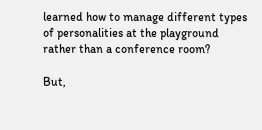learned how to manage different types of personalities at the playground rather than a conference room?

But,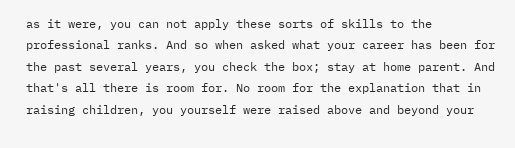as it were, you can not apply these sorts of skills to the professional ranks. And so when asked what your career has been for the past several years, you check the box; stay at home parent. And that's all there is room for. No room for the explanation that in raising children, you yourself were raised above and beyond your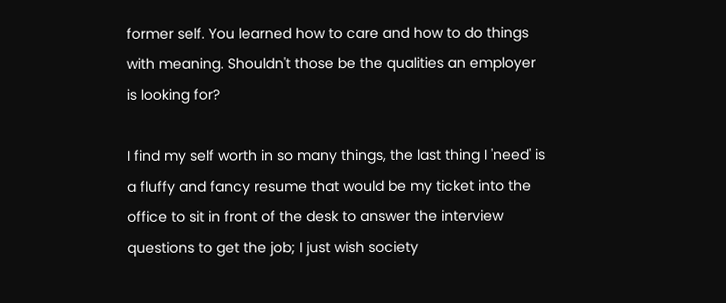former self. You learned how to care and how to do things with meaning. Shouldn't those be the qualities an employer is looking for?

I find my self worth in so many things, the last thing I 'need' is a fluffy and fancy resume that would be my ticket into the office to sit in front of the desk to answer the interview questions to get the job; I just wish society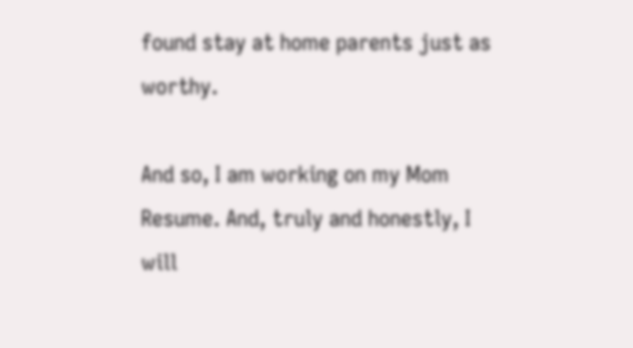found stay at home parents just as worthy.

And so, I am working on my Mom Resume. And, truly and honestly, I will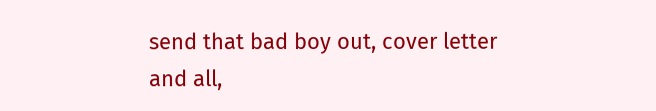send that bad boy out, cover letter and all,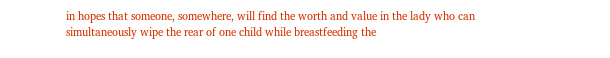in hopes that someone, somewhere, will find the worth and value in the lady who can simultaneously wipe the rear of one child while breastfeeding the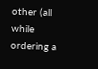other (all while ordering a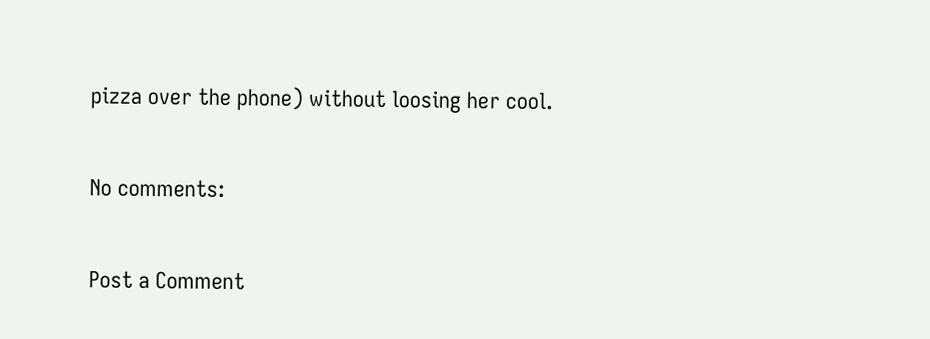pizza over the phone) without loosing her cool.

No comments:

Post a Comment